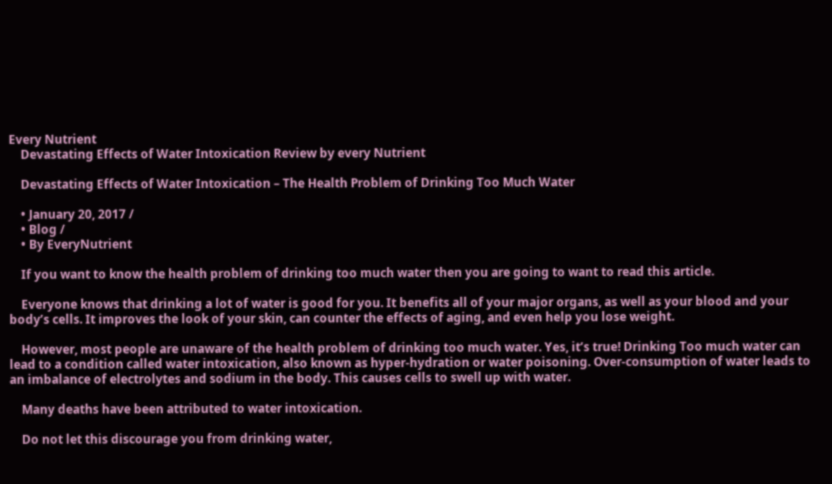Every Nutrient
    Devastating Effects of Water Intoxication Review by every Nutrient

    Devastating Effects of Water Intoxication – The Health Problem of Drinking Too Much Water

    • January 20, 2017 /
    • Blog /
    • By EveryNutrient

    If you want to know the health problem of drinking too much water then you are going to want to read this article.

    Everyone knows that drinking a lot of water is good for you. It benefits all of your major organs, as well as your blood and your body’s cells. It improves the look of your skin, can counter the effects of aging, and even help you lose weight.

    However, most people are unaware of the health problem of drinking too much water. Yes, it’s true! Drinking Too much water can lead to a condition called water intoxication, also known as hyper-hydration or water poisoning. Over-consumption of water leads to an imbalance of electrolytes and sodium in the body. This causes cells to swell up with water.

    Many deaths have been attributed to water intoxication.

    Do not let this discourage you from drinking water,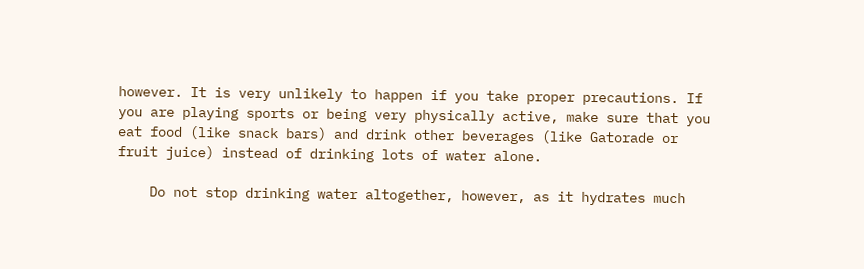however. It is very unlikely to happen if you take proper precautions. If you are playing sports or being very physically active, make sure that you eat food (like snack bars) and drink other beverages (like Gatorade or fruit juice) instead of drinking lots of water alone.

    Do not stop drinking water altogether, however, as it hydrates much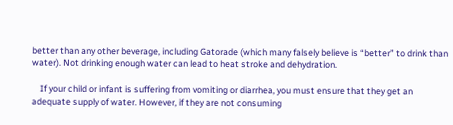better than any other beverage, including Gatorade (which many falsely believe is “better” to drink than water). Not drinking enough water can lead to heat stroke and dehydration.

    If your child or infant is suffering from vomiting or diarrhea, you must ensure that they get an adequate supply of water. However, if they are not consuming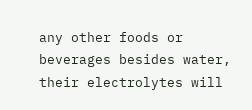any other foods or beverages besides water, their electrolytes will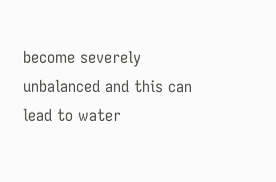become severely unbalanced and this can lead to water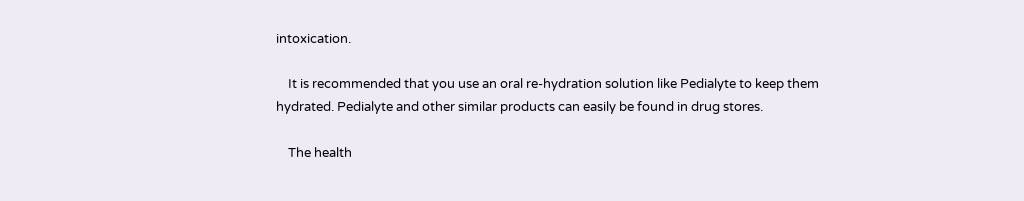intoxication.

    It is recommended that you use an oral re-hydration solution like Pedialyte to keep them hydrated. Pedialyte and other similar products can easily be found in drug stores.

    The health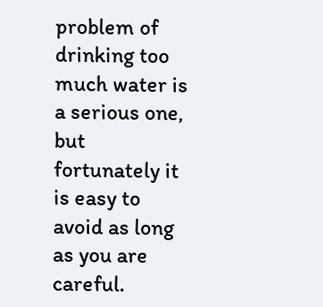problem of drinking too much water is a serious one, but fortunately it is easy to avoid as long as you are careful.